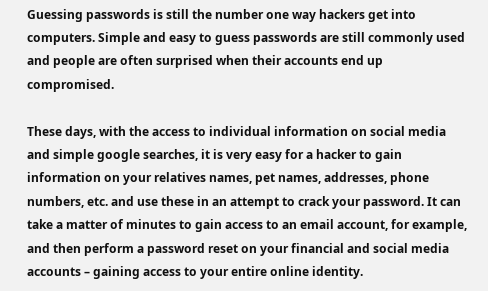Guessing passwords is still the number one way hackers get into computers. Simple and easy to guess passwords are still commonly used and people are often surprised when their accounts end up compromised.

These days, with the access to individual information on social media and simple google searches, it is very easy for a hacker to gain information on your relatives names, pet names, addresses, phone numbers, etc. and use these in an attempt to crack your password. It can take a matter of minutes to gain access to an email account, for example, and then perform a password reset on your financial and social media accounts – gaining access to your entire online identity.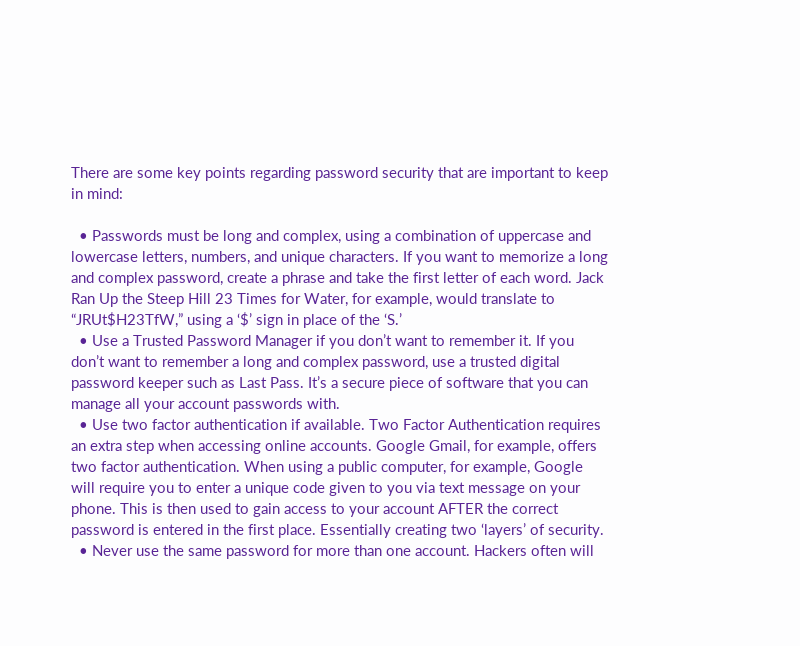There are some key points regarding password security that are important to keep in mind:

  • Passwords must be long and complex, using a combination of uppercase and lowercase letters, numbers, and unique characters. If you want to memorize a long and complex password, create a phrase and take the first letter of each word. Jack Ran Up the Steep Hill 23 Times for Water, for example, would translate to “JRUt$H23TfW,” using a ‘$’ sign in place of the ‘S.’
  • Use a Trusted Password Manager if you don’t want to remember it. If you don’t want to remember a long and complex password, use a trusted digital password keeper such as Last Pass. It’s a secure piece of software that you can manage all your account passwords with.
  • Use two factor authentication if available. Two Factor Authentication requires an extra step when accessing online accounts. Google Gmail, for example, offers two factor authentication. When using a public computer, for example, Google will require you to enter a unique code given to you via text message on your phone. This is then used to gain access to your account AFTER the correct password is entered in the first place. Essentially creating two ‘layers’ of security.
  • Never use the same password for more than one account. Hackers often will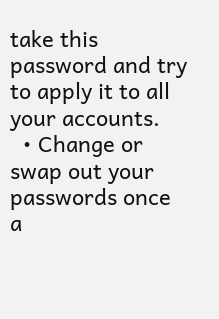take this password and try to apply it to all your accounts.
  • Change or swap out your passwords once a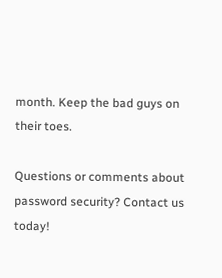month. Keep the bad guys on their toes.

Questions or comments about password security? Contact us today!